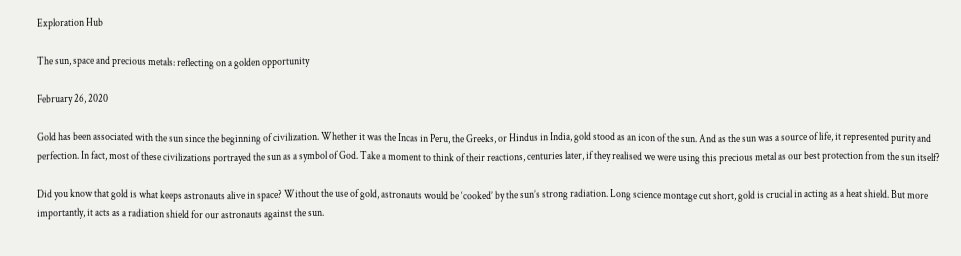Exploration Hub

The sun, space and precious metals: reflecting on a golden opportunity

February 26, 2020

Gold has been associated with the sun since the beginning of civilization. Whether it was the Incas in Peru, the Greeks, or Hindus in India, gold stood as an icon of the sun. And as the sun was a source of life, it represented purity and perfection. In fact, most of these civilizations portrayed the sun as a symbol of God. Take a moment to think of their reactions, centuries later, if they realised we were using this precious metal as our best protection from the sun itself?

Did you know that gold is what keeps astronauts alive in space? Without the use of gold, astronauts would be ‘cooked’ by the sun’s strong radiation. Long science montage cut short, gold is crucial in acting as a heat shield. But more importantly, it acts as a radiation shield for our astronauts against the sun.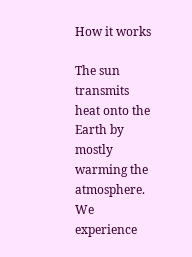How it works

The sun transmits heat onto the Earth by mostly warming the atmosphere. We experience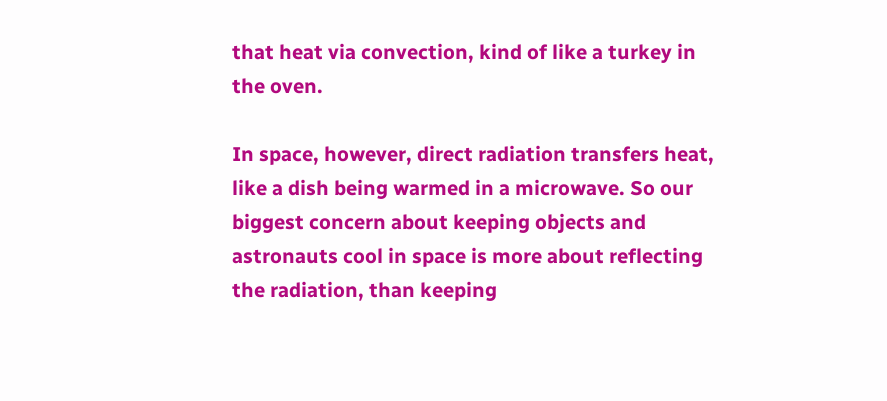that heat via convection, kind of like a turkey in the oven.

In space, however, direct radiation transfers heat, like a dish being warmed in a microwave. So our biggest concern about keeping objects and astronauts cool in space is more about reflecting the radiation, than keeping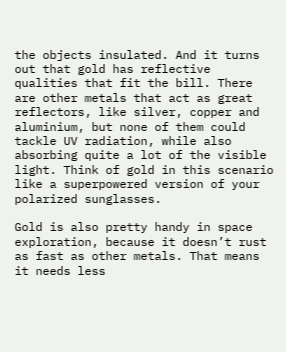the objects insulated. And it turns out that gold has reflective qualities that fit the bill. There are other metals that act as great reflectors, like silver, copper and aluminium, but none of them could tackle UV radiation, while also absorbing quite a lot of the visible light. Think of gold in this scenario like a superpowered version of your polarized sunglasses.

Gold is also pretty handy in space exploration, because it doesn’t rust as fast as other metals. That means it needs less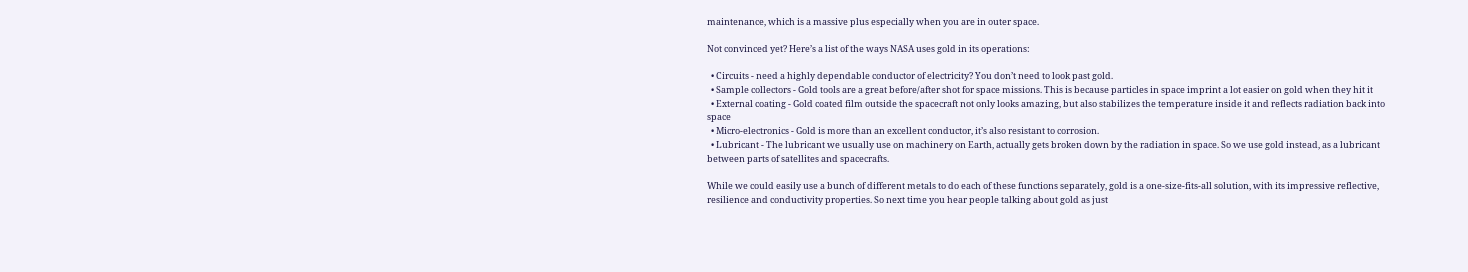maintenance, which is a massive plus especially when you are in outer space.

Not convinced yet? Here’s a list of the ways NASA uses gold in its operations:

  • Circuits - need a highly dependable conductor of electricity? You don’t need to look past gold.
  • Sample collectors - Gold tools are a great before/after shot for space missions. This is because particles in space imprint a lot easier on gold when they hit it
  • External coating - Gold coated film outside the spacecraft not only looks amazing, but also stabilizes the temperature inside it and reflects radiation back into space
  • Micro-electronics - Gold is more than an excellent conductor, it’s also resistant to corrosion.
  • Lubricant - The lubricant we usually use on machinery on Earth, actually gets broken down by the radiation in space. So we use gold instead, as a lubricant between parts of satellites and spacecrafts.

While we could easily use a bunch of different metals to do each of these functions separately, gold is a one-size-fits-all solution, with its impressive reflective, resilience and conductivity properties. So next time you hear people talking about gold as just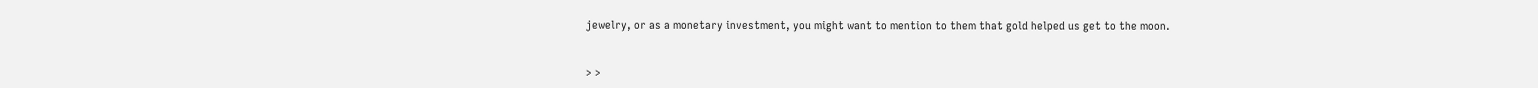jewelry, or as a monetary investment, you might want to mention to them that gold helped us get to the moon.


> >